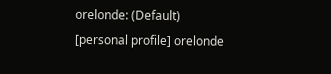orelonde: (Default)
[personal profile] orelonde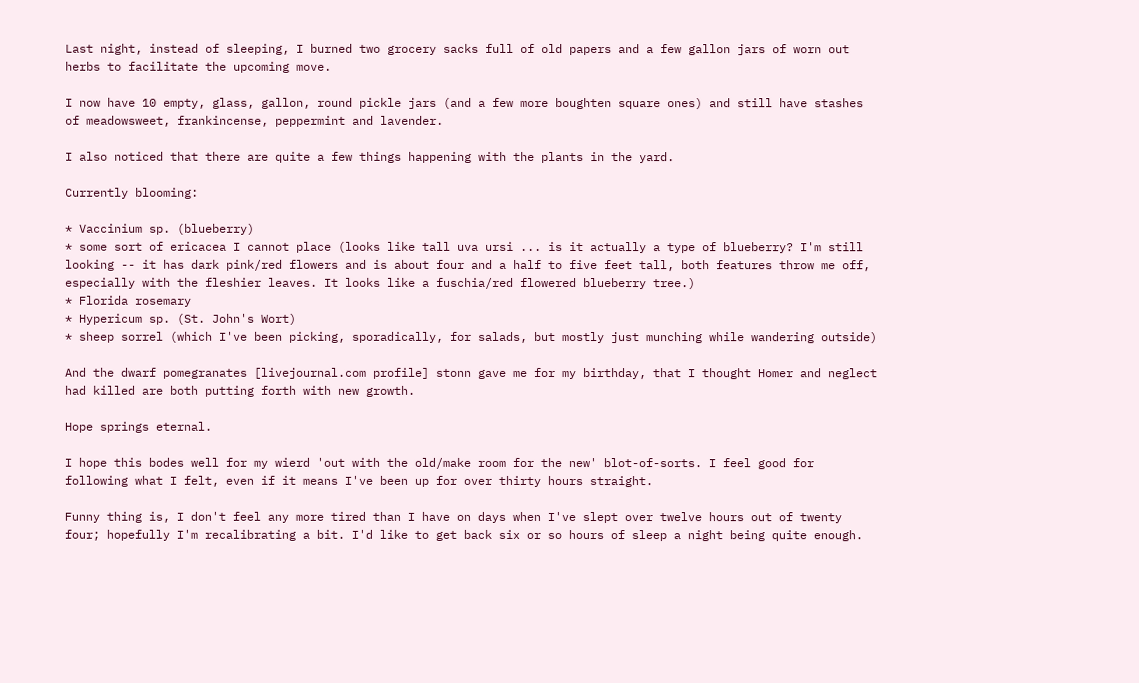Last night, instead of sleeping, I burned two grocery sacks full of old papers and a few gallon jars of worn out herbs to facilitate the upcoming move.

I now have 10 empty, glass, gallon, round pickle jars (and a few more boughten square ones) and still have stashes of meadowsweet, frankincense, peppermint and lavender.

I also noticed that there are quite a few things happening with the plants in the yard.

Currently blooming:

* Vaccinium sp. (blueberry)
* some sort of ericacea I cannot place (looks like tall uva ursi ... is it actually a type of blueberry? I'm still looking -- it has dark pink/red flowers and is about four and a half to five feet tall, both features throw me off, especially with the fleshier leaves. It looks like a fuschia/red flowered blueberry tree.)
* Florida rosemary
* Hypericum sp. (St. John's Wort)
* sheep sorrel (which I've been picking, sporadically, for salads, but mostly just munching while wandering outside)

And the dwarf pomegranates [livejournal.com profile] stonn gave me for my birthday, that I thought Homer and neglect had killed are both putting forth with new growth.

Hope springs eternal.

I hope this bodes well for my wierd 'out with the old/make room for the new' blot-of-sorts. I feel good for following what I felt, even if it means I've been up for over thirty hours straight.

Funny thing is, I don't feel any more tired than I have on days when I've slept over twelve hours out of twenty four; hopefully I'm recalibrating a bit. I'd like to get back six or so hours of sleep a night being quite enough.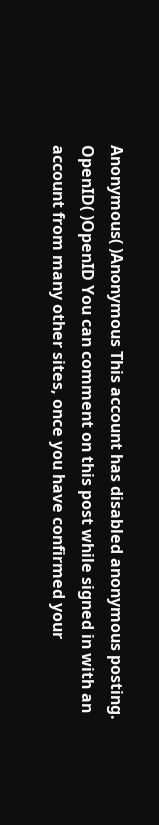Anonymous( )Anonymous This account has disabled anonymous posting.
OpenID( )OpenID You can comment on this post while signed in with an account from many other sites, once you have confirmed your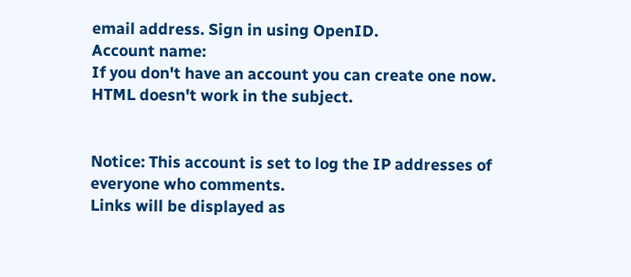email address. Sign in using OpenID.
Account name:
If you don't have an account you can create one now.
HTML doesn't work in the subject.


Notice: This account is set to log the IP addresses of everyone who comments.
Links will be displayed as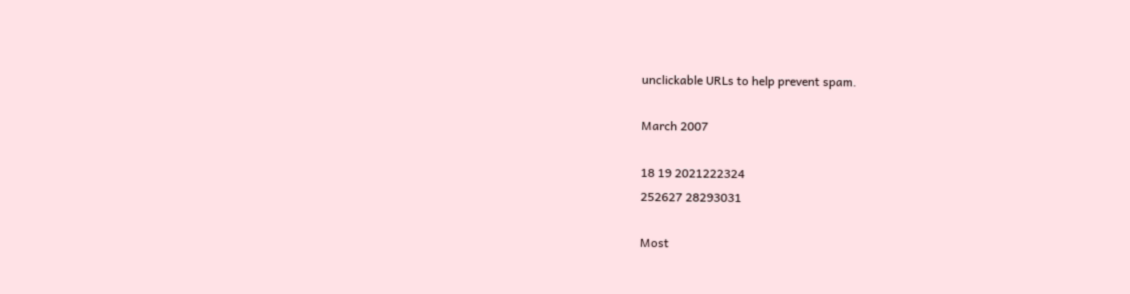unclickable URLs to help prevent spam.

March 2007

18 19 2021222324
252627 28293031

Most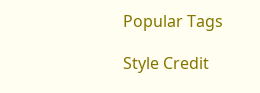Popular Tags

Style Credit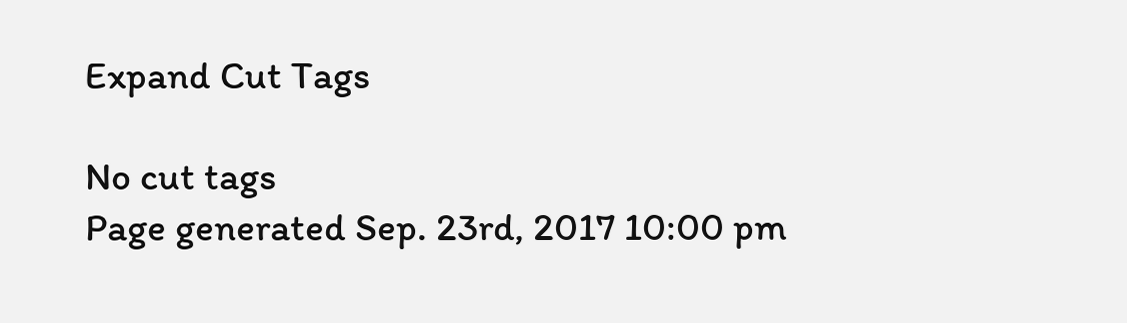Expand Cut Tags

No cut tags
Page generated Sep. 23rd, 2017 10:00 pm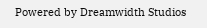Powered by Dreamwidth Studios